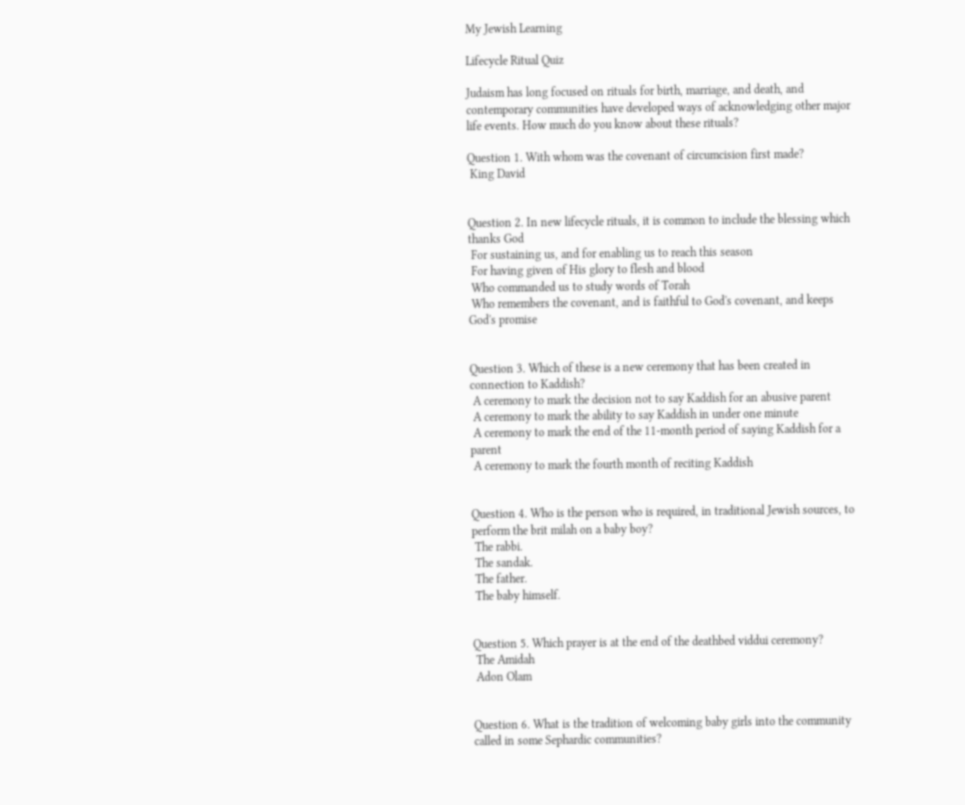My Jewish Learning

Lifecycle Ritual Quiz

Judaism has long focused on rituals for birth, marriage, and death, and contemporary communities have developed ways of acknowledging other major life events. How much do you know about these rituals?

Question 1. With whom was the covenant of circumcision first made?
 King David


Question 2. In new lifecycle rituals, it is common to include the blessing which thanks God
 For sustaining us, and for enabling us to reach this season
 For having given of His glory to flesh and blood
 Who commanded us to study words of Torah
 Who remembers the covenant, and is faithful to God's covenant, and keeps God's promise


Question 3. Which of these is a new ceremony that has been created in connection to Kaddish?
 A ceremony to mark the decision not to say Kaddish for an abusive parent
 A ceremony to mark the ability to say Kaddish in under one minute
 A ceremony to mark the end of the 11-month period of saying Kaddish for a parent
 A ceremony to mark the fourth month of reciting Kaddish


Question 4. Who is the person who is required, in traditional Jewish sources, to perform the brit milah on a baby boy?
 The rabbi.
 The sandak.
 The father.
 The baby himself.


Question 5. Which prayer is at the end of the deathbed viddui ceremony?
 The Amidah
 Adon Olam


Question 6. What is the tradition of welcoming baby girls into the community called in some Sephardic communities?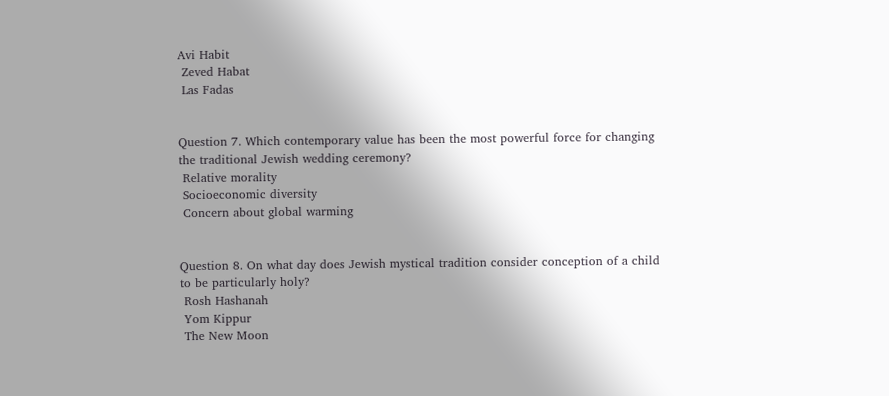Avi Habit
 Zeved Habat
 Las Fadas


Question 7. Which contemporary value has been the most powerful force for changing the traditional Jewish wedding ceremony?
 Relative morality
 Socioeconomic diversity
 Concern about global warming


Question 8. On what day does Jewish mystical tradition consider conception of a child to be particularly holy?
 Rosh Hashanah
 Yom Kippur
 The New Moon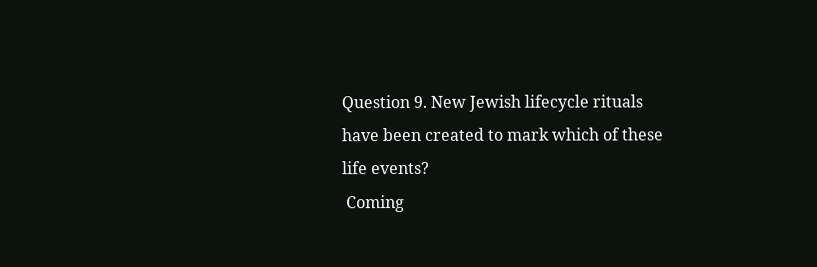Question 9. New Jewish lifecycle rituals have been created to mark which of these life events?
 Coming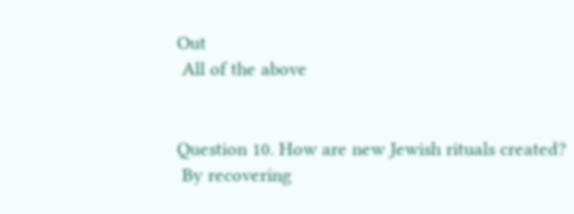Out
 All of the above


Question 10. How are new Jewish rituals created?
 By recovering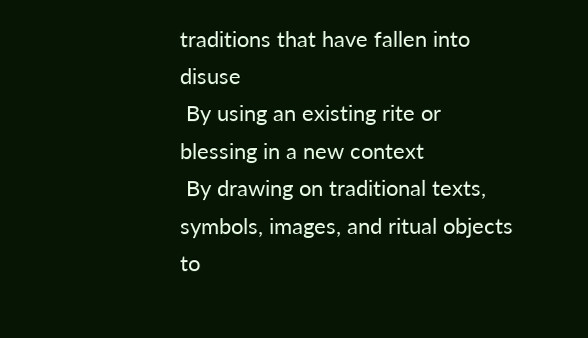traditions that have fallen into disuse
 By using an existing rite or blessing in a new context
 By drawing on traditional texts, symbols, images, and ritual objects to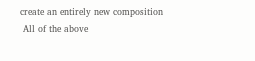create an entirely new composition
 All of the above